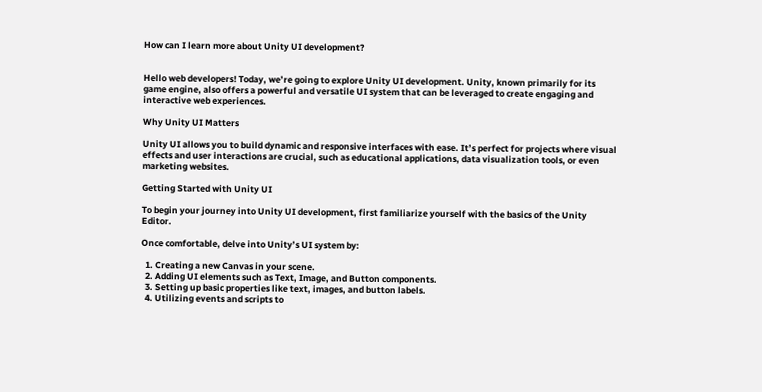How can I learn more about Unity UI development?


Hello web developers! Today, we’re going to explore Unity UI development. Unity, known primarily for its game engine, also offers a powerful and versatile UI system that can be leveraged to create engaging and interactive web experiences.

Why Unity UI Matters

Unity UI allows you to build dynamic and responsive interfaces with ease. It’s perfect for projects where visual effects and user interactions are crucial, such as educational applications, data visualization tools, or even marketing websites.

Getting Started with Unity UI

To begin your journey into Unity UI development, first familiarize yourself with the basics of the Unity Editor.

Once comfortable, delve into Unity’s UI system by:

  1. Creating a new Canvas in your scene.
  2. Adding UI elements such as Text, Image, and Button components.
  3. Setting up basic properties like text, images, and button labels.
  4. Utilizing events and scripts to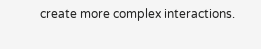create more complex interactions.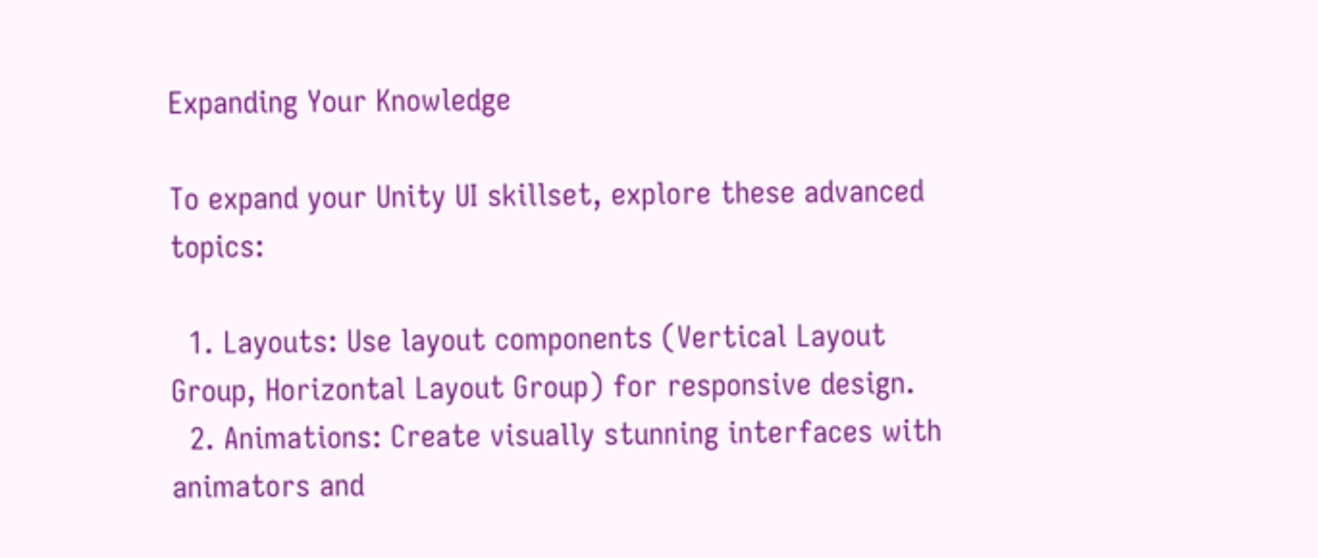Expanding Your Knowledge

To expand your Unity UI skillset, explore these advanced topics:

  1. Layouts: Use layout components (Vertical Layout Group, Horizontal Layout Group) for responsive design.
  2. Animations: Create visually stunning interfaces with animators and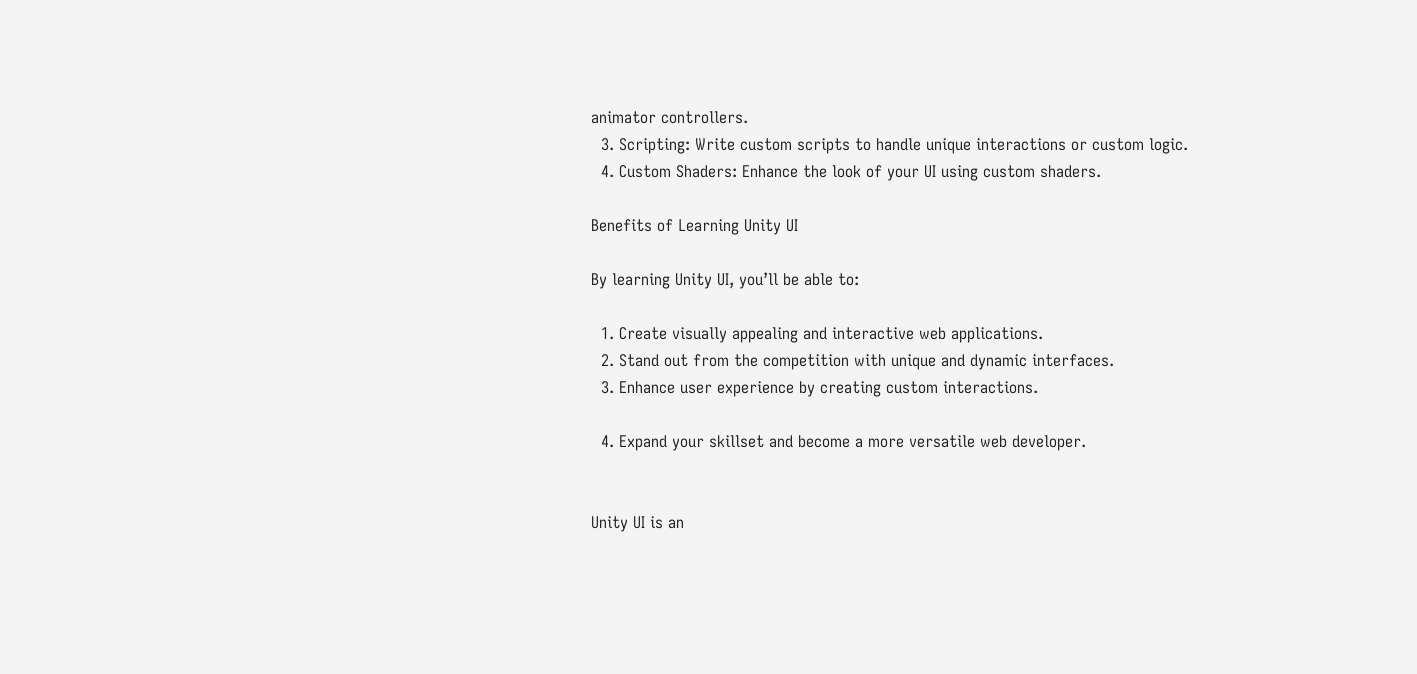animator controllers.
  3. Scripting: Write custom scripts to handle unique interactions or custom logic.
  4. Custom Shaders: Enhance the look of your UI using custom shaders.

Benefits of Learning Unity UI

By learning Unity UI, you’ll be able to:

  1. Create visually appealing and interactive web applications.
  2. Stand out from the competition with unique and dynamic interfaces.
  3. Enhance user experience by creating custom interactions.

  4. Expand your skillset and become a more versatile web developer.


Unity UI is an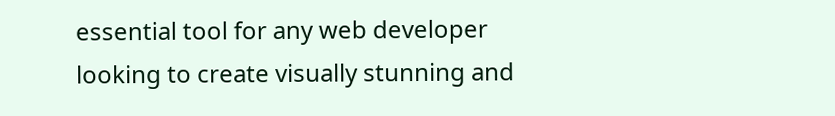essential tool for any web developer looking to create visually stunning and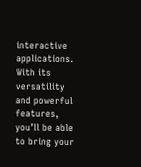interactive applications. With its versatility and powerful features, you’ll be able to bring your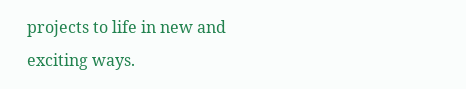projects to life in new and exciting ways.